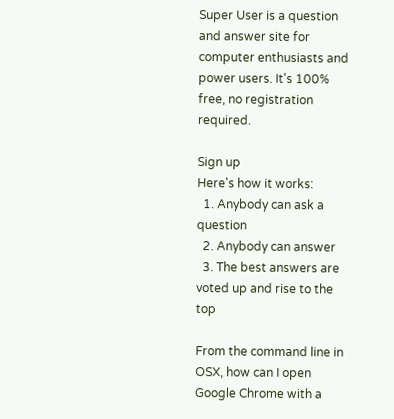Super User is a question and answer site for computer enthusiasts and power users. It's 100% free, no registration required.

Sign up
Here's how it works:
  1. Anybody can ask a question
  2. Anybody can answer
  3. The best answers are voted up and rise to the top

From the command line in OSX, how can I open Google Chrome with a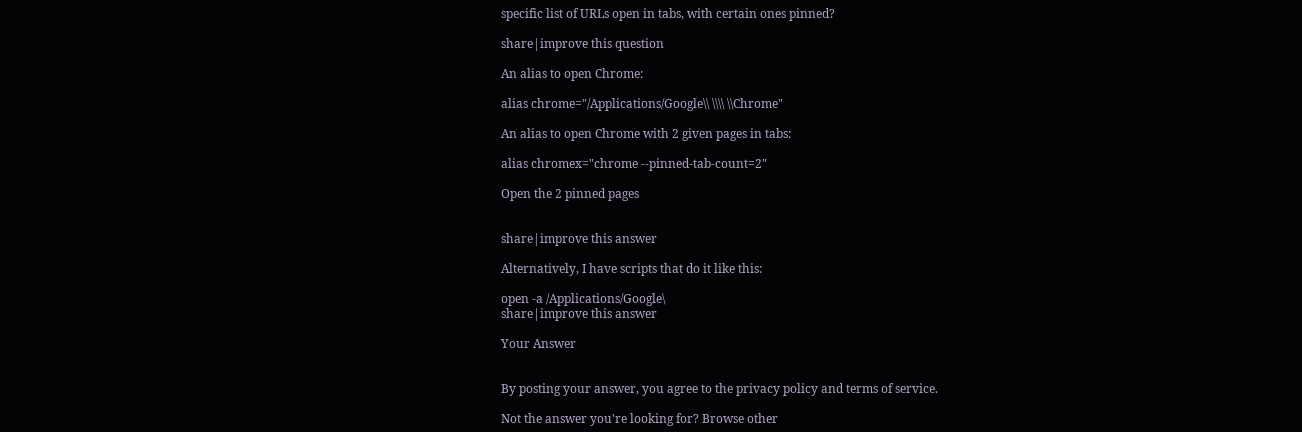specific list of URLs open in tabs, with certain ones pinned?

share|improve this question

An alias to open Chrome:

alias chrome="/Applications/Google\\ \\\\ \\Chrome"

An alias to open Chrome with 2 given pages in tabs:

alias chromex="chrome --pinned-tab-count=2"

Open the 2 pinned pages


share|improve this answer

Alternatively, I have scripts that do it like this:

open -a /Applications/Google\
share|improve this answer

Your Answer


By posting your answer, you agree to the privacy policy and terms of service.

Not the answer you're looking for? Browse other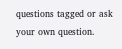questions tagged or ask your own question.